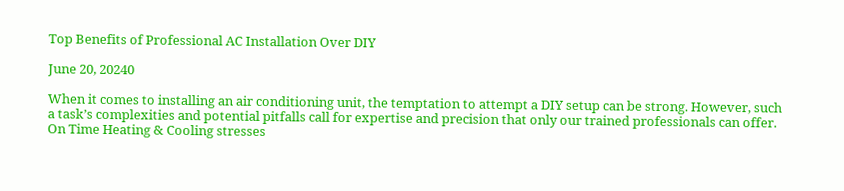Top Benefits of Professional AC Installation Over DIY

June 20, 20240

When it comes to installing an air conditioning unit, the temptation to attempt a DIY setup can be strong. However, such a task’s complexities and potential pitfalls call for expertise and precision that only our trained professionals can offer. On Time Heating & Cooling stresses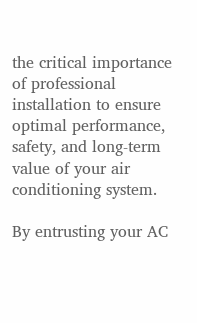the critical importance of professional installation to ensure optimal performance, safety, and long-term value of your air conditioning system.

By entrusting your AC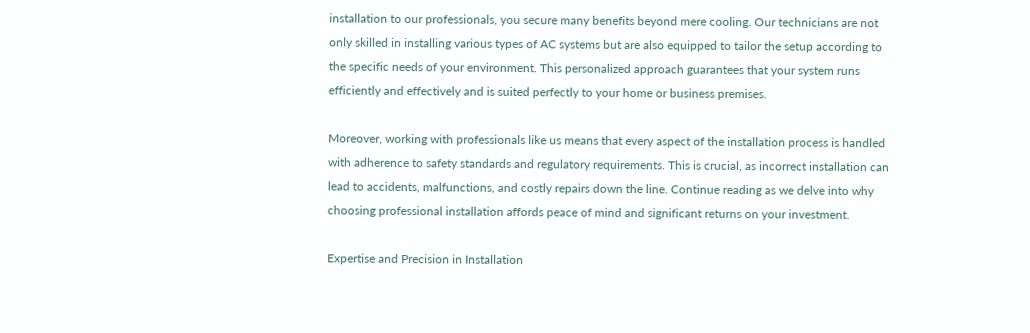installation to our professionals, you secure many benefits beyond mere cooling. Our technicians are not only skilled in installing various types of AC systems but are also equipped to tailor the setup according to the specific needs of your environment. This personalized approach guarantees that your system runs efficiently and effectively and is suited perfectly to your home or business premises.

Moreover, working with professionals like us means that every aspect of the installation process is handled with adherence to safety standards and regulatory requirements. This is crucial, as incorrect installation can lead to accidents, malfunctions, and costly repairs down the line. Continue reading as we delve into why choosing professional installation affords peace of mind and significant returns on your investment.

Expertise and Precision in Installation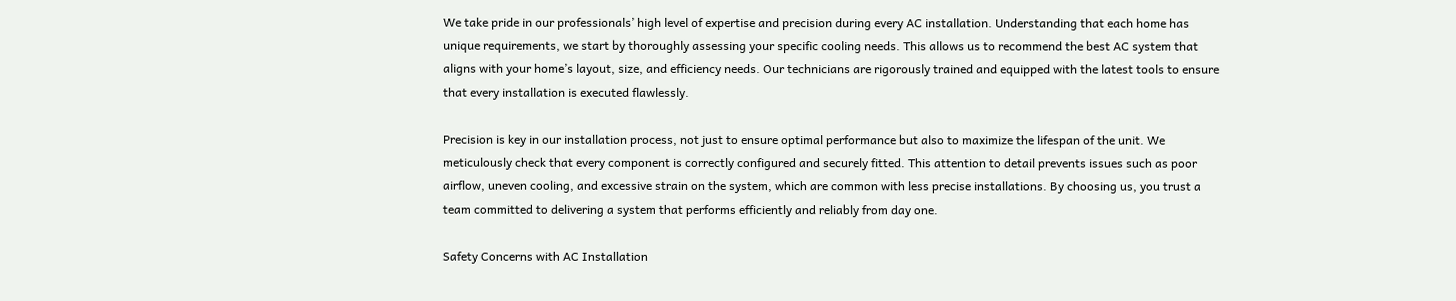We take pride in our professionals’ high level of expertise and precision during every AC installation. Understanding that each home has unique requirements, we start by thoroughly assessing your specific cooling needs. This allows us to recommend the best AC system that aligns with your home’s layout, size, and efficiency needs. Our technicians are rigorously trained and equipped with the latest tools to ensure that every installation is executed flawlessly.

Precision is key in our installation process, not just to ensure optimal performance but also to maximize the lifespan of the unit. We meticulously check that every component is correctly configured and securely fitted. This attention to detail prevents issues such as poor airflow, uneven cooling, and excessive strain on the system, which are common with less precise installations. By choosing us, you trust a team committed to delivering a system that performs efficiently and reliably from day one.

Safety Concerns with AC Installation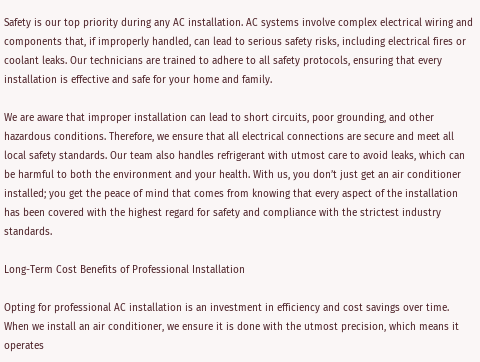Safety is our top priority during any AC installation. AC systems involve complex electrical wiring and components that, if improperly handled, can lead to serious safety risks, including electrical fires or coolant leaks. Our technicians are trained to adhere to all safety protocols, ensuring that every installation is effective and safe for your home and family.

We are aware that improper installation can lead to short circuits, poor grounding, and other hazardous conditions. Therefore, we ensure that all electrical connections are secure and meet all local safety standards. Our team also handles refrigerant with utmost care to avoid leaks, which can be harmful to both the environment and your health. With us, you don’t just get an air conditioner installed; you get the peace of mind that comes from knowing that every aspect of the installation has been covered with the highest regard for safety and compliance with the strictest industry standards.

Long-Term Cost Benefits of Professional Installation

Opting for professional AC installation is an investment in efficiency and cost savings over time. When we install an air conditioner, we ensure it is done with the utmost precision, which means it operates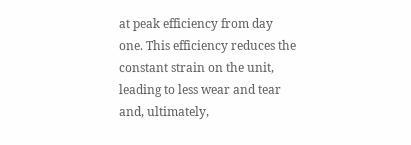at peak efficiency from day one. This efficiency reduces the constant strain on the unit, leading to less wear and tear and, ultimately,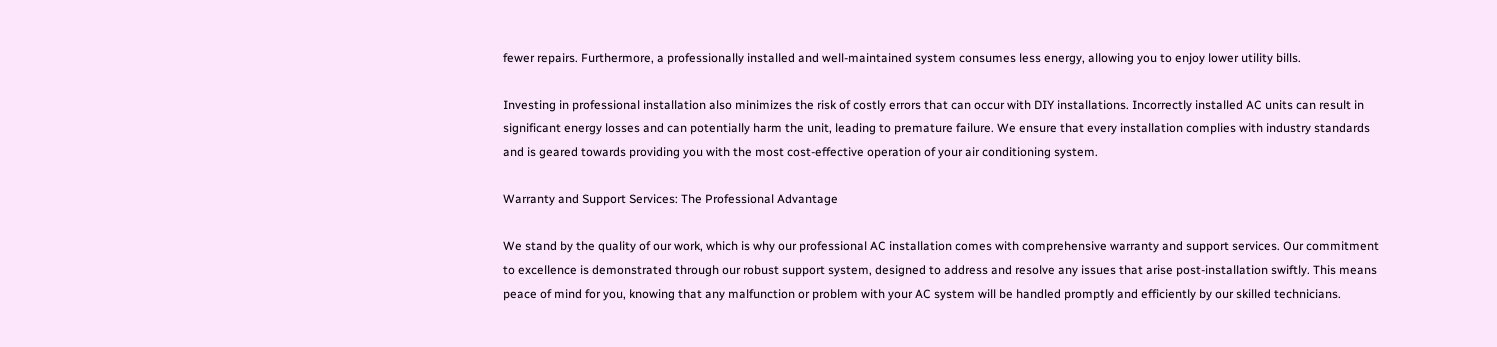fewer repairs. Furthermore, a professionally installed and well-maintained system consumes less energy, allowing you to enjoy lower utility bills.

Investing in professional installation also minimizes the risk of costly errors that can occur with DIY installations. Incorrectly installed AC units can result in significant energy losses and can potentially harm the unit, leading to premature failure. We ensure that every installation complies with industry standards and is geared towards providing you with the most cost-effective operation of your air conditioning system.

Warranty and Support Services: The Professional Advantage

We stand by the quality of our work, which is why our professional AC installation comes with comprehensive warranty and support services. Our commitment to excellence is demonstrated through our robust support system, designed to address and resolve any issues that arise post-installation swiftly. This means peace of mind for you, knowing that any malfunction or problem with your AC system will be handled promptly and efficiently by our skilled technicians.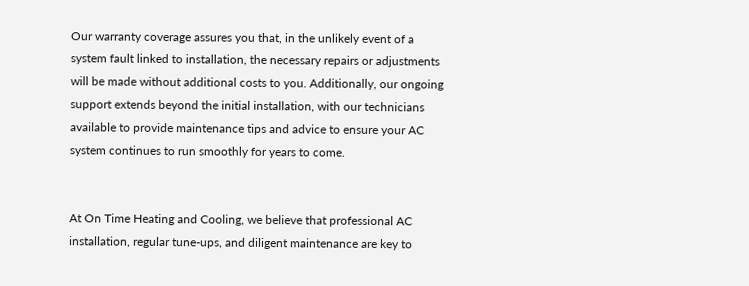Our warranty coverage assures you that, in the unlikely event of a system fault linked to installation, the necessary repairs or adjustments will be made without additional costs to you. Additionally, our ongoing support extends beyond the initial installation, with our technicians available to provide maintenance tips and advice to ensure your AC system continues to run smoothly for years to come.


At On Time Heating and Cooling, we believe that professional AC installation, regular tune-ups, and diligent maintenance are key to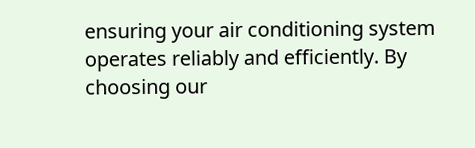ensuring your air conditioning system operates reliably and efficiently. By choosing our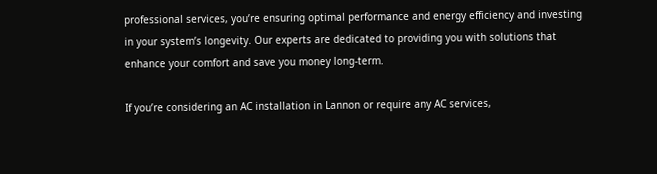professional services, you’re ensuring optimal performance and energy efficiency and investing in your system’s longevity. Our experts are dedicated to providing you with solutions that enhance your comfort and save you money long-term.

If you’re considering an AC installation in Lannon or require any AC services,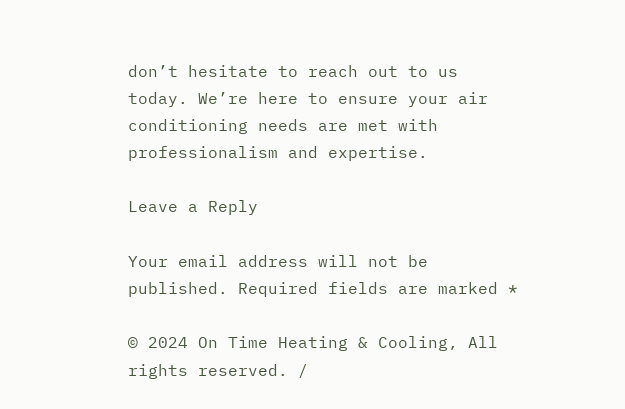don’t hesitate to reach out to us today. We’re here to ensure your air conditioning needs are met with professionalism and expertise.

Leave a Reply

Your email address will not be published. Required fields are marked *

© 2024 On Time Heating & Cooling, All rights reserved. /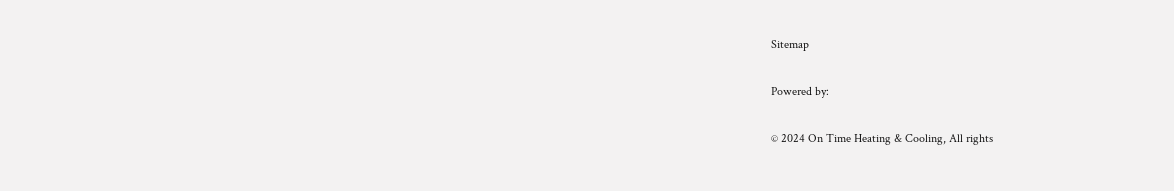Sitemap

Powered by:

© 2024 On Time Heating & Cooling, All rights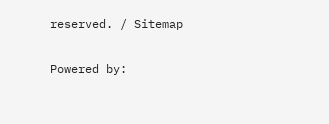reserved. / Sitemap

Powered by: